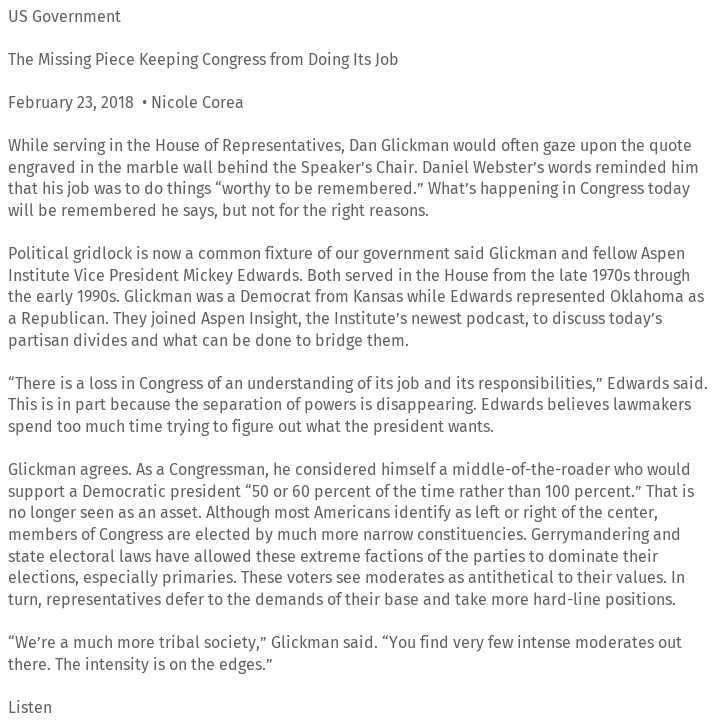US Government

The Missing Piece Keeping Congress from Doing Its Job

February 23, 2018  • Nicole Corea

While serving in the House of Representatives, Dan Glickman would often gaze upon the quote engraved in the marble wall behind the Speaker’s Chair. Daniel Webster’s words reminded him that his job was to do things “worthy to be remembered.” What’s happening in Congress today will be remembered he says, but not for the right reasons.

Political gridlock is now a common fixture of our government said Glickman and fellow Aspen Institute Vice President Mickey Edwards. Both served in the House from the late 1970s through the early 1990s. Glickman was a Democrat from Kansas while Edwards represented Oklahoma as a Republican. They joined Aspen Insight, the Institute’s newest podcast, to discuss today’s partisan divides and what can be done to bridge them.

“There is a loss in Congress of an understanding of its job and its responsibilities,” Edwards said. This is in part because the separation of powers is disappearing. Edwards believes lawmakers spend too much time trying to figure out what the president wants.

Glickman agrees. As a Congressman, he considered himself a middle-of-the-roader who would support a Democratic president “50 or 60 percent of the time rather than 100 percent.” That is no longer seen as an asset. Although most Americans identify as left or right of the center, members of Congress are elected by much more narrow constituencies. Gerrymandering and state electoral laws have allowed these extreme factions of the parties to dominate their elections, especially primaries. These voters see moderates as antithetical to their values. In turn, representatives defer to the demands of their base and take more hard-line positions.

“We’re a much more tribal society,” Glickman said. “You find very few intense moderates out there. The intensity is on the edges.”

Listen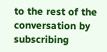to the rest of the conversation by subscribing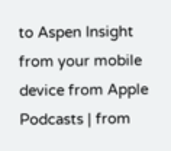to Aspen Insight from your mobile device from Apple Podcasts | from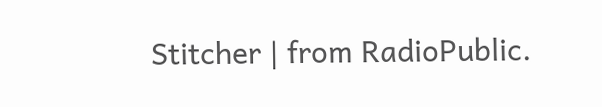Stitcher | from RadioPublic.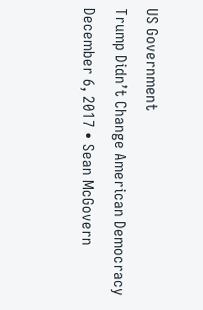US Government
Trump Didn’t Change American Democracy
December 6, 2017 • Sean McGovern